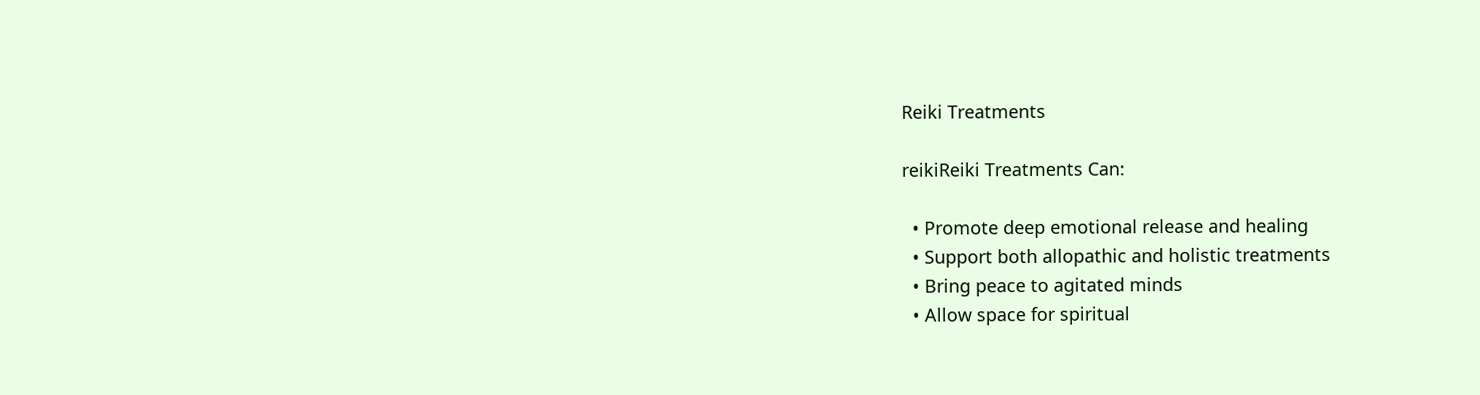Reiki Treatments

reikiReiki Treatments Can:

  • Promote deep emotional release and healing
  • Support both allopathic and holistic treatments
  • Bring peace to agitated minds
  • Allow space for spiritual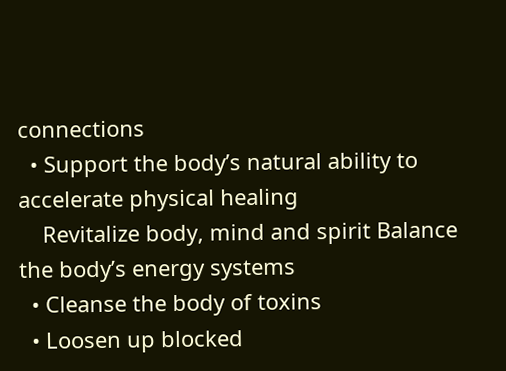connections
  • Support the body’s natural ability to accelerate physical healing
    Revitalize body, mind and spirit Balance the body’s energy systems
  • Cleanse the body of toxins
  • Loosen up blocked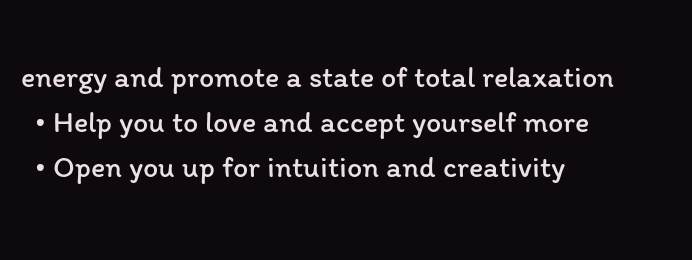energy and promote a state of total relaxation
  • Help you to love and accept yourself more
  • Open you up for intuition and creativity